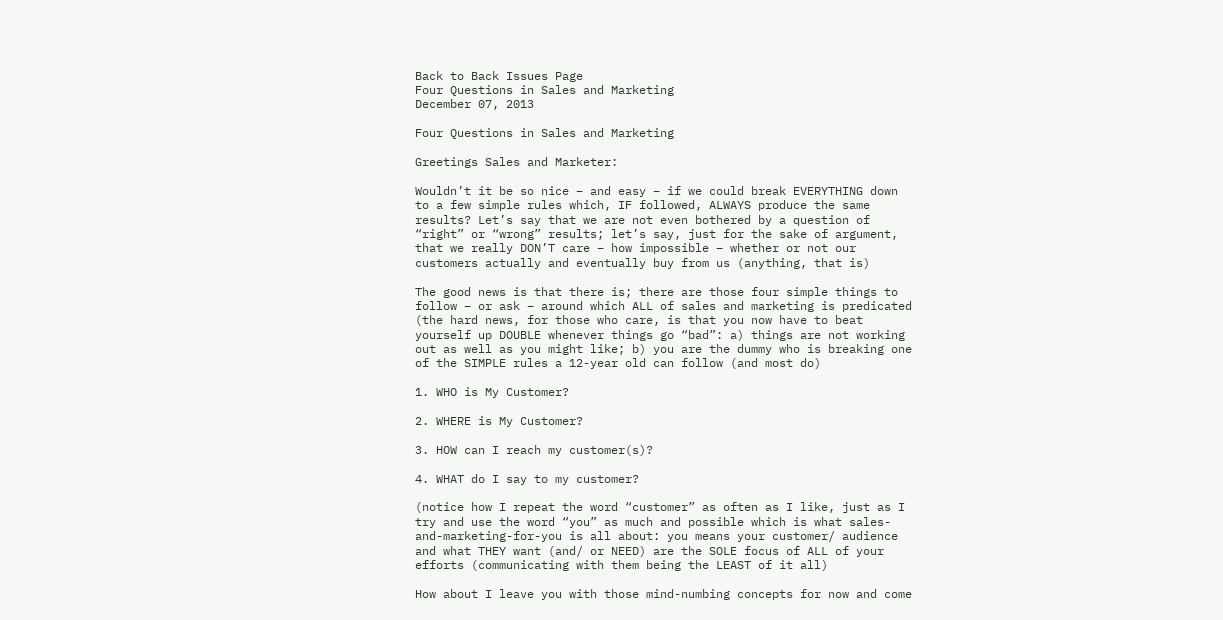Back to Back Issues Page
Four Questions in Sales and Marketing
December 07, 2013

Four Questions in Sales and Marketing

Greetings Sales and Marketer:

Wouldn’t it be so nice – and easy – if we could break EVERYTHING down to a few simple rules which, IF followed, ALWAYS produce the same results? Let’s say that we are not even bothered by a question of “right” or “wrong” results; let’s say, just for the sake of argument, that we really DON’T care – how impossible – whether or not our customers actually and eventually buy from us (anything, that is)

The good news is that there is; there are those four simple things to follow – or ask – around which ALL of sales and marketing is predicated (the hard news, for those who care, is that you now have to beat yourself up DOUBLE whenever things go “bad”: a) things are not working out as well as you might like; b) you are the dummy who is breaking one of the SIMPLE rules a 12-year old can follow (and most do)

1. WHO is My Customer?

2. WHERE is My Customer?

3. HOW can I reach my customer(s)?

4. WHAT do I say to my customer?

(notice how I repeat the word “customer” as often as I like, just as I try and use the word “you” as much and possible which is what sales-and-marketing-for-you is all about: you means your customer/ audience and what THEY want (and/ or NEED) are the SOLE focus of ALL of your efforts (communicating with them being the LEAST of it all)

How about I leave you with those mind-numbing concepts for now and come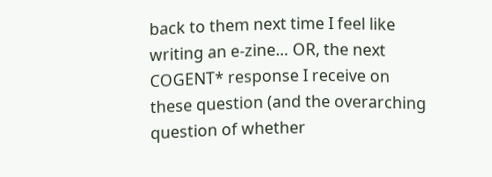back to them next time I feel like writing an e-zine… OR, the next COGENT* response I receive on these question (and the overarching question of whether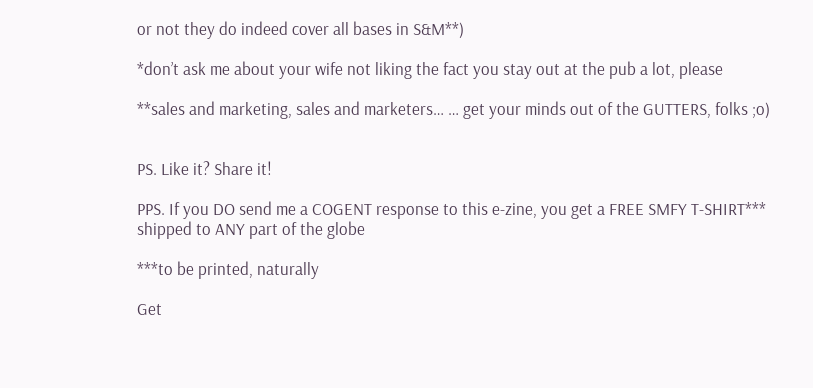or not they do indeed cover all bases in S&M**)

*don’t ask me about your wife not liking the fact you stay out at the pub a lot, please

**sales and marketing, sales and marketers… … get your minds out of the GUTTERS, folks ;o)


PS. Like it? Share it!

PPS. If you DO send me a COGENT response to this e-zine, you get a FREE SMFY T-SHIRT*** shipped to ANY part of the globe

***to be printed, naturally

Get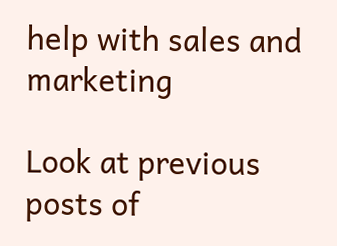help with sales and marketing

Look at previous posts of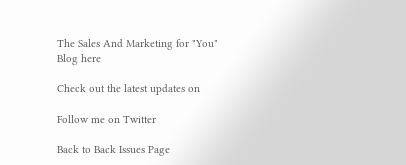The Sales And Marketing for "You" Blog here

Check out the latest updates on

Follow me on Twitter

Back to Back Issues Page